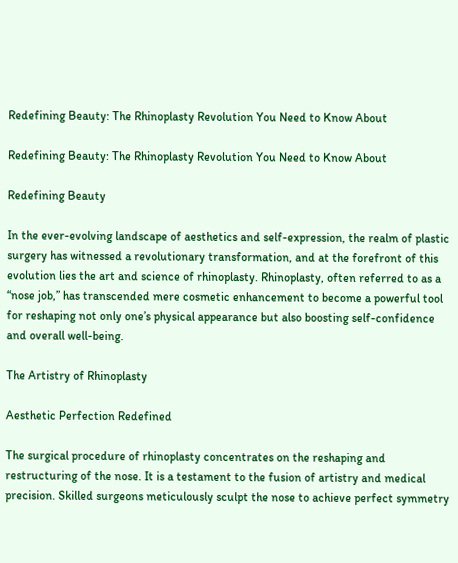Redefining Beauty: The Rhinoplasty Revolution You Need to Know About

Redefining Beauty: The Rhinoplasty Revolution You Need to Know About

Redefining Beauty

In the ever-evolving landscape of aesthetics and self-expression, the realm of plastic surgery has witnessed a revolutionary transformation, and at the forefront of this evolution lies the art and science of rhinoplasty. Rhinoplasty, often referred to as a “nose job,” has transcended mere cosmetic enhancement to become a powerful tool for reshaping not only one’s physical appearance but also boosting self-confidence and overall well-being.

The Artistry of Rhinoplasty

Aesthetic Perfection Redefined

The surgical procedure of rhinoplasty concentrates on the reshaping and restructuring of the nose. It is a testament to the fusion of artistry and medical precision. Skilled surgeons meticulously sculpt the nose to achieve perfect symmetry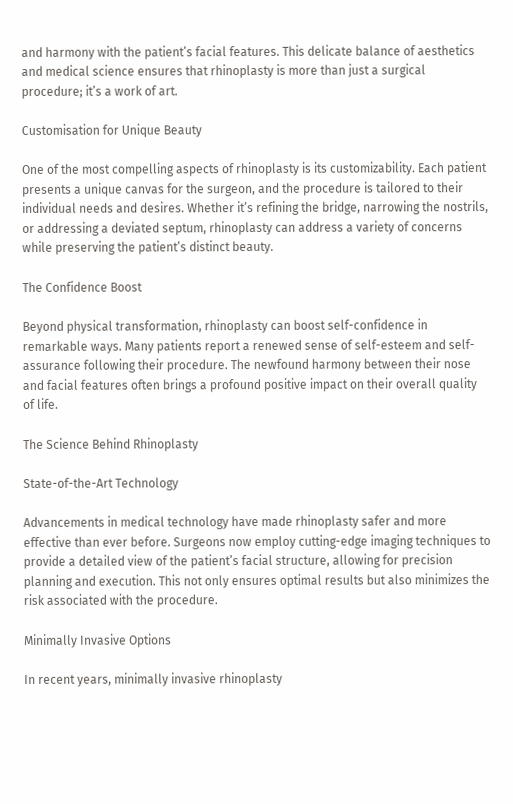and harmony with the patient’s facial features. This delicate balance of aesthetics and medical science ensures that rhinoplasty is more than just a surgical procedure; it’s a work of art.

Customisation for Unique Beauty

One of the most compelling aspects of rhinoplasty is its customizability. Each patient presents a unique canvas for the surgeon, and the procedure is tailored to their individual needs and desires. Whether it’s refining the bridge, narrowing the nostrils, or addressing a deviated septum, rhinoplasty can address a variety of concerns while preserving the patient’s distinct beauty.

The Confidence Boost

Beyond physical transformation, rhinoplasty can boost self-confidence in remarkable ways. Many patients report a renewed sense of self-esteem and self-assurance following their procedure. The newfound harmony between their nose and facial features often brings a profound positive impact on their overall quality of life.

The Science Behind Rhinoplasty

State-of-the-Art Technology

Advancements in medical technology have made rhinoplasty safer and more effective than ever before. Surgeons now employ cutting-edge imaging techniques to provide a detailed view of the patient’s facial structure, allowing for precision planning and execution. This not only ensures optimal results but also minimizes the risk associated with the procedure.

Minimally Invasive Options

In recent years, minimally invasive rhinoplasty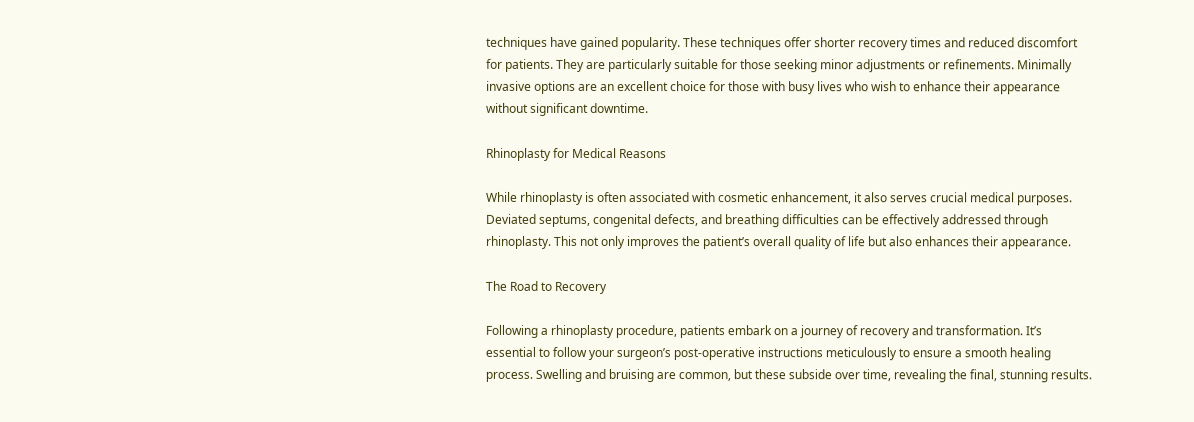techniques have gained popularity. These techniques offer shorter recovery times and reduced discomfort for patients. They are particularly suitable for those seeking minor adjustments or refinements. Minimally invasive options are an excellent choice for those with busy lives who wish to enhance their appearance without significant downtime.

Rhinoplasty for Medical Reasons

While rhinoplasty is often associated with cosmetic enhancement, it also serves crucial medical purposes. Deviated septums, congenital defects, and breathing difficulties can be effectively addressed through rhinoplasty. This not only improves the patient’s overall quality of life but also enhances their appearance.

The Road to Recovery

Following a rhinoplasty procedure, patients embark on a journey of recovery and transformation. It’s essential to follow your surgeon’s post-operative instructions meticulously to ensure a smooth healing process. Swelling and bruising are common, but these subside over time, revealing the final, stunning results.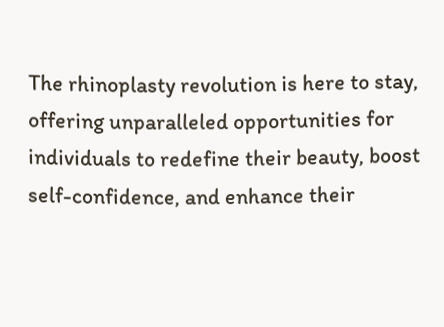The rhinoplasty revolution is here to stay, offering unparalleled opportunities for individuals to redefine their beauty, boost self-confidence, and enhance their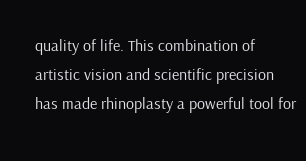quality of life. This combination of artistic vision and scientific precision has made rhinoplasty a powerful tool for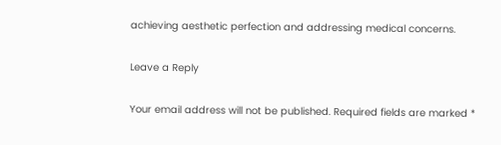achieving aesthetic perfection and addressing medical concerns.

Leave a Reply

Your email address will not be published. Required fields are marked *